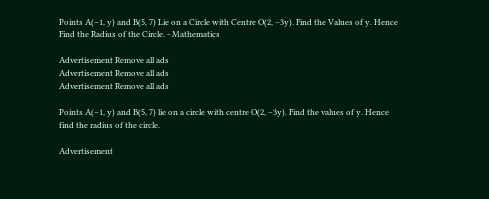Points A(–1, y) and B(5, 7) Lie on a Circle with Centre O(2, –3y). Find the Values of y. Hence Find the Radius of the Circle. - Mathematics

Advertisement Remove all ads
Advertisement Remove all ads
Advertisement Remove all ads

Points A(–1, y) and B(5, 7) lie on a circle with centre O(2, –3y). Find the values of y. Hence find the radius of the circle.

Advertisement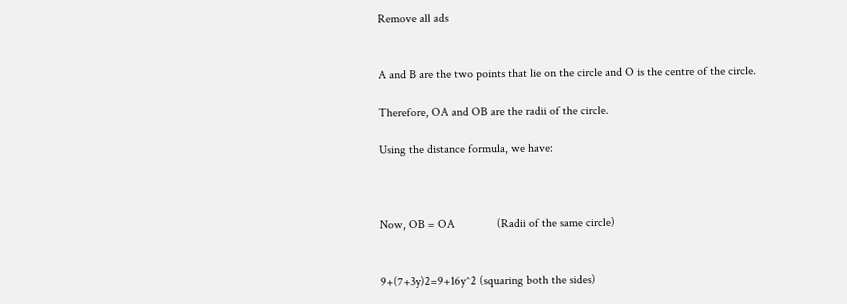Remove all ads


A and B are the two points that lie on the circle and O is the centre of the circle.

Therefore, OA and OB are the radii of the circle.

Using the distance formula, we have:



Now, OB = OA              (Radii of the same circle)


9+(7+3y)2=9+16y^2 (squaring both the sides)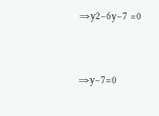⇒y2−6y−7 =0



⇒y−7=0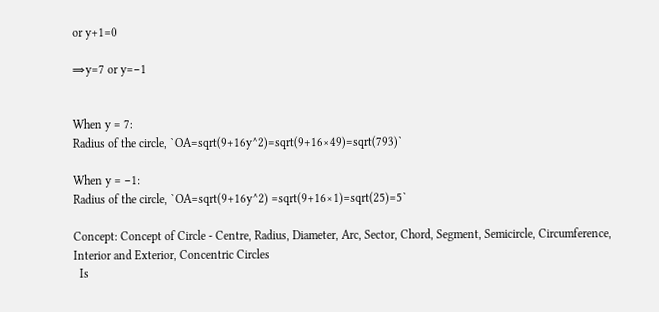or y+1=0

⇒y=7 or y=−1


When y = 7:
Radius of the circle, `OA=sqrt(9+16y^2)=sqrt(9+16×49)=sqrt(793)`

When y = −1:
Radius of the circle, `OA=sqrt(9+16y^2) =sqrt(9+16×1)=sqrt(25)=5`

Concept: Concept of Circle - Centre, Radius, Diameter, Arc, Sector, Chord, Segment, Semicircle, Circumference, Interior and Exterior, Concentric Circles
  Is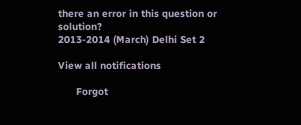there an error in this question or solution?
2013-2014 (March) Delhi Set 2

View all notifications

      Forgot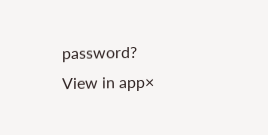password?
View in app×